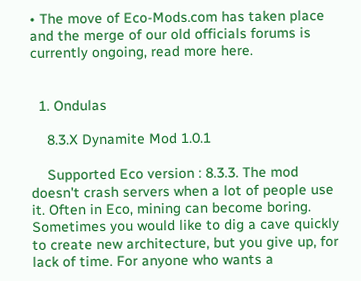• The move of Eco-Mods.com has taken place and the merge of our old officials forums is currently ongoing, read more here.


  1. Ondulas

    8.3.X Dynamite Mod 1.0.1

    Supported Eco version : 8.3.3. The mod doesn't crash servers when a lot of people use it. Often in Eco, mining can become boring. Sometimes you would like to dig a cave quickly to create new architecture, but you give up, for lack of time. For anyone who wants a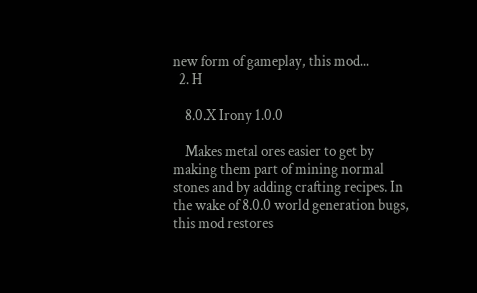new form of gameplay, this mod...
  2. H

    8.0.X Irony 1.0.0

    Makes metal ores easier to get by making them part of mining normal stones and by adding crafting recipes. In the wake of 8.0.0 world generation bugs, this mod restores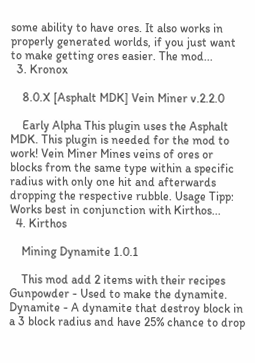some ability to have ores. It also works in properly generated worlds, if you just want to make getting ores easier. The mod...
  3. Kronox

    8.0.X [Asphalt MDK] Vein Miner v.2.2.0

    Early Alpha This plugin uses the Asphalt MDK. This plugin is needed for the mod to work! Vein Miner Mines veins of ores or blocks from the same type within a specific radius with only one hit and afterwards dropping the respective rubble. Usage Tipp: Works best in conjunction with Kirthos...
  4. Kirthos

    Mining Dynamite 1.0.1

    This mod add 2 items with their recipes Gunpowder - Used to make the dynamite. Dynamite - A dynamite that destroy block in a 3 block radius and have 25% chance to drop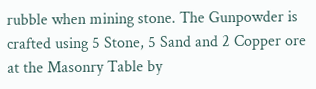rubble when mining stone. The Gunpowder is crafted using 5 Stone, 5 Sand and 2 Copper ore at the Masonry Table by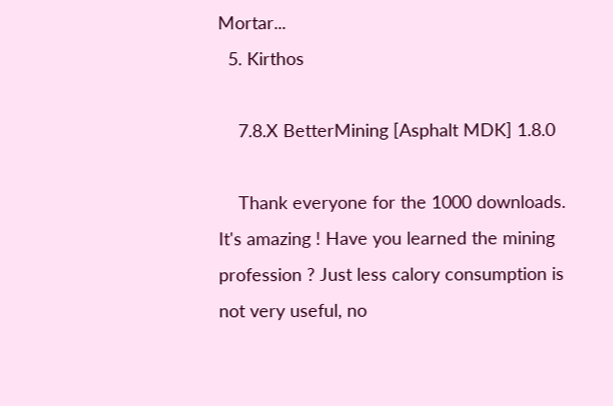Mortar...
  5. Kirthos

    7.8.X BetterMining [Asphalt MDK] 1.8.0

    Thank everyone for the 1000 downloads. It's amazing ! Have you learned the mining profession ? Just less calory consumption is not very useful, no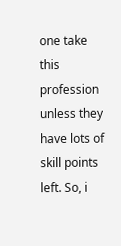one take this profession unless they have lots of skill points left. So, i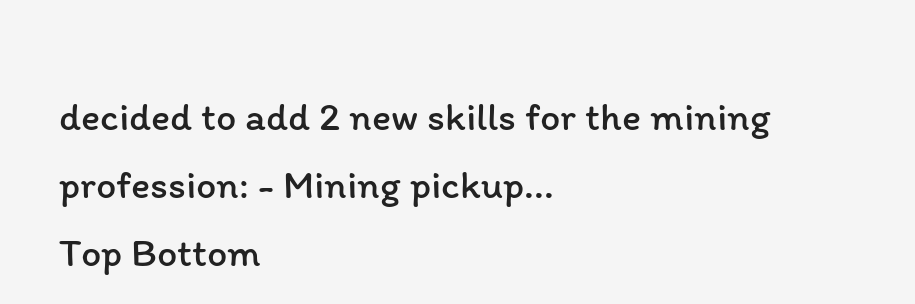decided to add 2 new skills for the mining profession: - Mining pickup...
Top Bottom